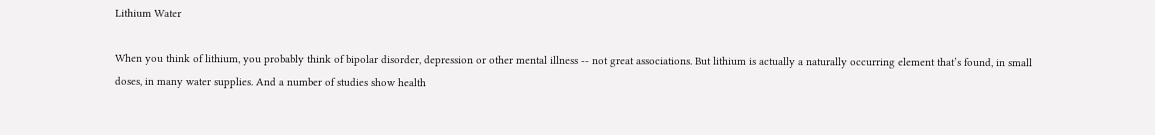Lithium Water

When you think of lithium, you probably think of bipolar disorder, depression or other mental illness -- not great associations. But lithium is actually a naturally occurring element that’s found, in small doses, in many water supplies. And a number of studies show health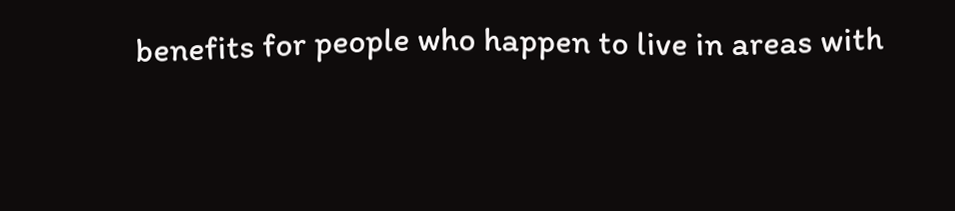benefits for people who happen to live in areas with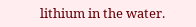lithium in the water.